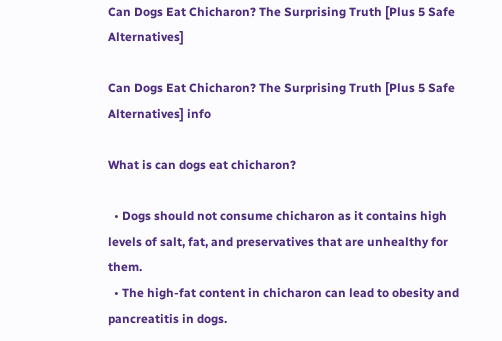Can Dogs Eat Chicharon? The Surprising Truth [Plus 5 Safe Alternatives]

Can Dogs Eat Chicharon? The Surprising Truth [Plus 5 Safe Alternatives] info

What is can dogs eat chicharon?

  • Dogs should not consume chicharon as it contains high levels of salt, fat, and preservatives that are unhealthy for them.
  • The high-fat content in chicharon can lead to obesity and pancreatitis in dogs.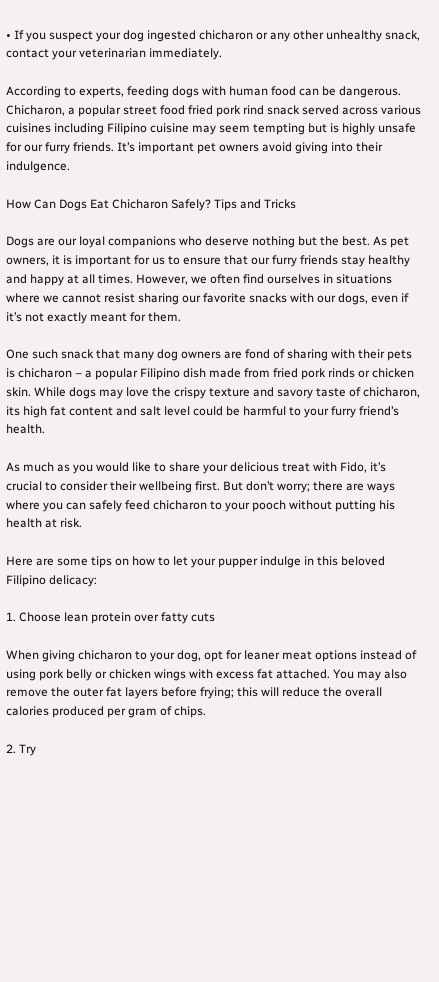• If you suspect your dog ingested chicharon or any other unhealthy snack, contact your veterinarian immediately.

According to experts, feeding dogs with human food can be dangerous. Chicharon, a popular street food fried pork rind snack served across various cuisines including Filipino cuisine may seem tempting but is highly unsafe for our furry friends. It’s important pet owners avoid giving into their indulgence.

How Can Dogs Eat Chicharon Safely? Tips and Tricks

Dogs are our loyal companions who deserve nothing but the best. As pet owners, it is important for us to ensure that our furry friends stay healthy and happy at all times. However, we often find ourselves in situations where we cannot resist sharing our favorite snacks with our dogs, even if it’s not exactly meant for them.

One such snack that many dog owners are fond of sharing with their pets is chicharon – a popular Filipino dish made from fried pork rinds or chicken skin. While dogs may love the crispy texture and savory taste of chicharon, its high fat content and salt level could be harmful to your furry friend’s health.

As much as you would like to share your delicious treat with Fido, it’s crucial to consider their wellbeing first. But don’t worry; there are ways where you can safely feed chicharon to your pooch without putting his health at risk.

Here are some tips on how to let your pupper indulge in this beloved Filipino delicacy:

1. Choose lean protein over fatty cuts

When giving chicharon to your dog, opt for leaner meat options instead of using pork belly or chicken wings with excess fat attached. You may also remove the outer fat layers before frying; this will reduce the overall calories produced per gram of chips.

2. Try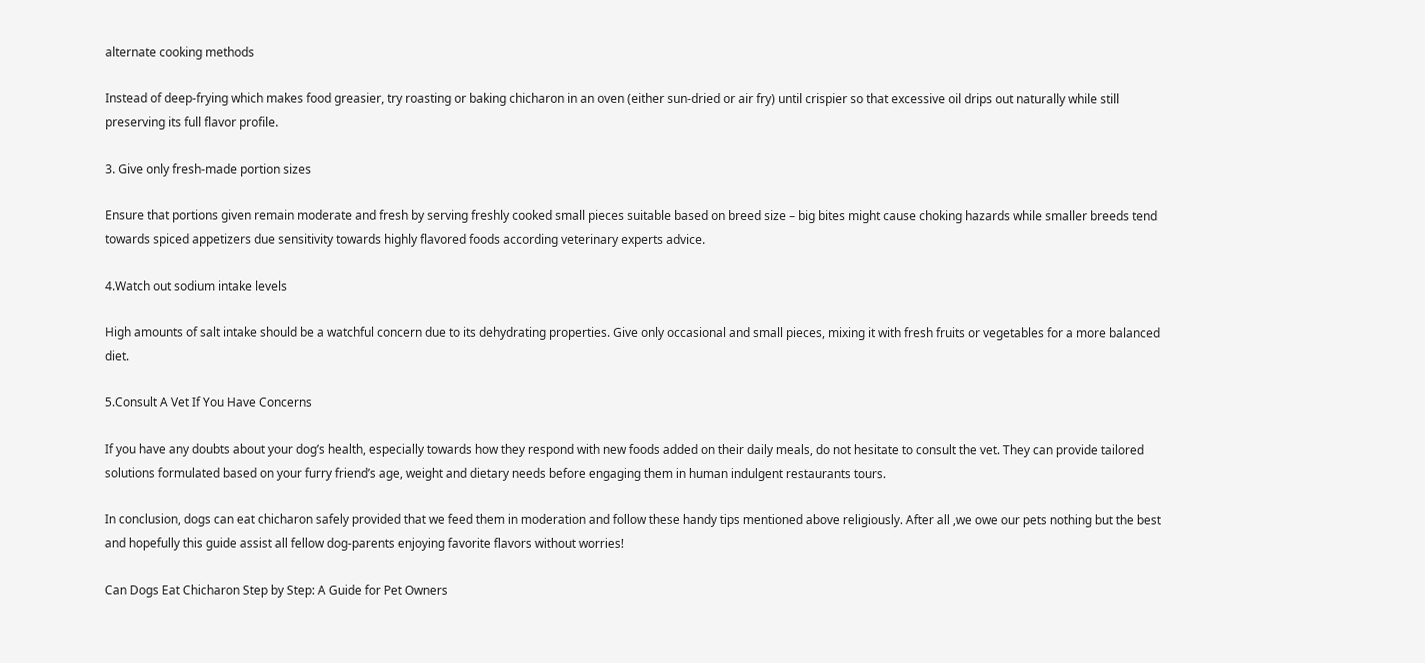alternate cooking methods

Instead of deep-frying which makes food greasier, try roasting or baking chicharon in an oven (either sun-dried or air fry) until crispier so that excessive oil drips out naturally while still preserving its full flavor profile.

3. Give only fresh-made portion sizes

Ensure that portions given remain moderate and fresh by serving freshly cooked small pieces suitable based on breed size – big bites might cause choking hazards while smaller breeds tend towards spiced appetizers due sensitivity towards highly flavored foods according veterinary experts advice.

4.Watch out sodium intake levels

High amounts of salt intake should be a watchful concern due to its dehydrating properties. Give only occasional and small pieces, mixing it with fresh fruits or vegetables for a more balanced diet.

5.Consult A Vet If You Have Concerns

If you have any doubts about your dog’s health, especially towards how they respond with new foods added on their daily meals, do not hesitate to consult the vet. They can provide tailored solutions formulated based on your furry friend’s age, weight and dietary needs before engaging them in human indulgent restaurants tours.

In conclusion, dogs can eat chicharon safely provided that we feed them in moderation and follow these handy tips mentioned above religiously. After all ,we owe our pets nothing but the best and hopefully this guide assist all fellow dog-parents enjoying favorite flavors without worries!

Can Dogs Eat Chicharon Step by Step: A Guide for Pet Owners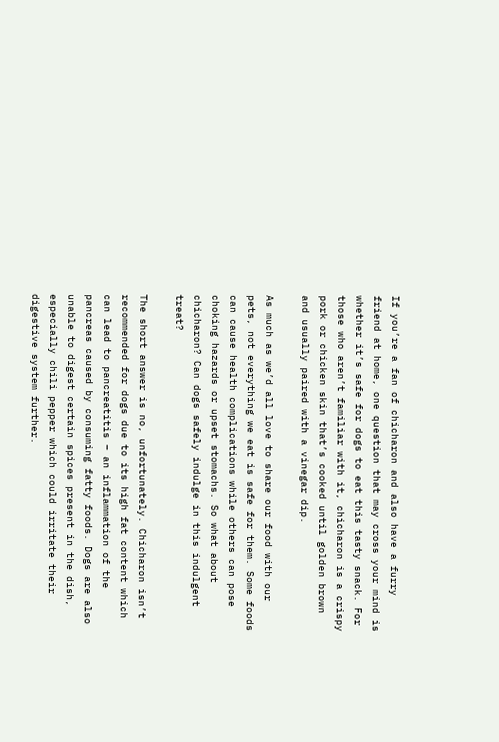If you’re a fan of chicharon and also have a furry friend at home, one question that may cross your mind is whether it’s safe for dogs to eat this tasty snack. For those who aren’t familiar with it, chicharon is a crispy pork or chicken skin that’s cooked until golden brown and usually paired with a vinegar dip.

As much as we’d all love to share our food with our pets, not everything we eat is safe for them. Some foods can cause health complications while others can pose choking hazards or upset stomachs. So what about chicharon? Can dogs safely indulge in this indulgent treat?

The short answer is no, unfortunately. Chicharon isn’t recommended for dogs due to its high fat content which can lead to pancreatitis – an inflammation of the pancreas caused by consuming fatty foods. Dogs are also unable to digest certain spices present in the dish, especially chili pepper which could irritate their digestive system further.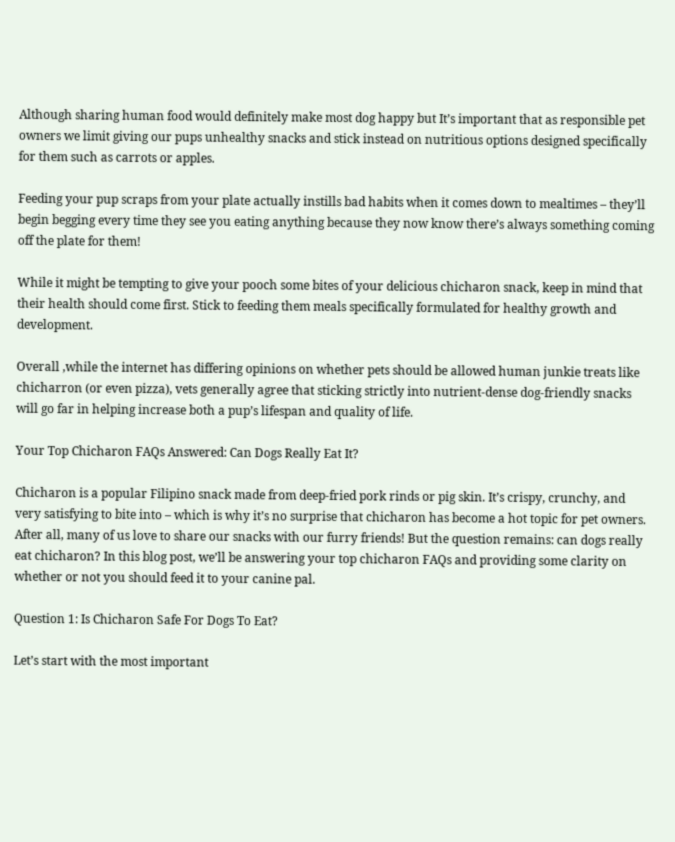Although sharing human food would definitely make most dog happy but It’s important that as responsible pet owners we limit giving our pups unhealthy snacks and stick instead on nutritious options designed specifically for them such as carrots or apples.

Feeding your pup scraps from your plate actually instills bad habits when it comes down to mealtimes – they’ll begin begging every time they see you eating anything because they now know there’s always something coming off the plate for them!

While it might be tempting to give your pooch some bites of your delicious chicharon snack, keep in mind that their health should come first. Stick to feeding them meals specifically formulated for healthy growth and development.

Overall ,while the internet has differing opinions on whether pets should be allowed human junkie treats like chicharron (or even pizza), vets generally agree that sticking strictly into nutrient-dense dog-friendly snacks will go far in helping increase both a pup’s lifespan and quality of life.

Your Top Chicharon FAQs Answered: Can Dogs Really Eat It?

Chicharon is a popular Filipino snack made from deep-fried pork rinds or pig skin. It’s crispy, crunchy, and very satisfying to bite into – which is why it’s no surprise that chicharon has become a hot topic for pet owners. After all, many of us love to share our snacks with our furry friends! But the question remains: can dogs really eat chicharon? In this blog post, we’ll be answering your top chicharon FAQs and providing some clarity on whether or not you should feed it to your canine pal.

Question 1: Is Chicharon Safe For Dogs To Eat?

Let’s start with the most important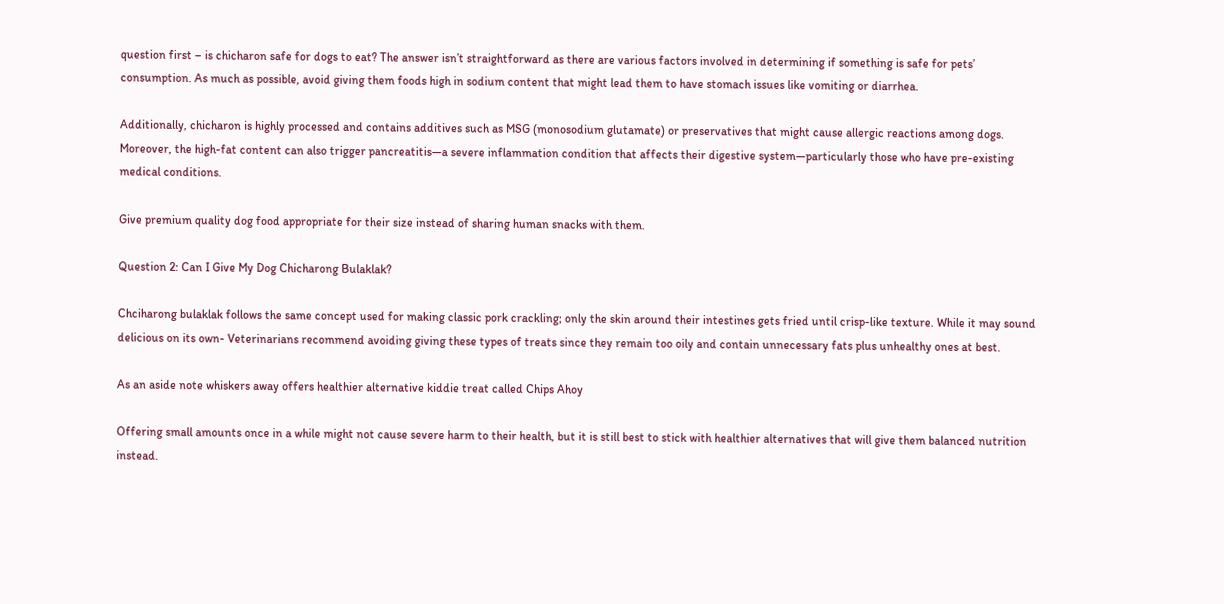question first – is chicharon safe for dogs to eat? The answer isn’t straightforward as there are various factors involved in determining if something is safe for pets’ consumption. As much as possible, avoid giving them foods high in sodium content that might lead them to have stomach issues like vomiting or diarrhea.

Additionally, chicharon is highly processed and contains additives such as MSG (monosodium glutamate) or preservatives that might cause allergic reactions among dogs. Moreover, the high-fat content can also trigger pancreatitis—a severe inflammation condition that affects their digestive system—particularly those who have pre-existing medical conditions.

Give premium quality dog food appropriate for their size instead of sharing human snacks with them.

Question 2: Can I Give My Dog Chicharong Bulaklak?

Chciharong bulaklak follows the same concept used for making classic pork crackling; only the skin around their intestines gets fried until crisp-like texture. While it may sound delicious on its own- Veterinarians recommend avoiding giving these types of treats since they remain too oily and contain unnecessary fats plus unhealthy ones at best.

As an aside note whiskers away offers healthier alternative kiddie treat called Chips Ahoy

Offering small amounts once in a while might not cause severe harm to their health, but it is still best to stick with healthier alternatives that will give them balanced nutrition instead.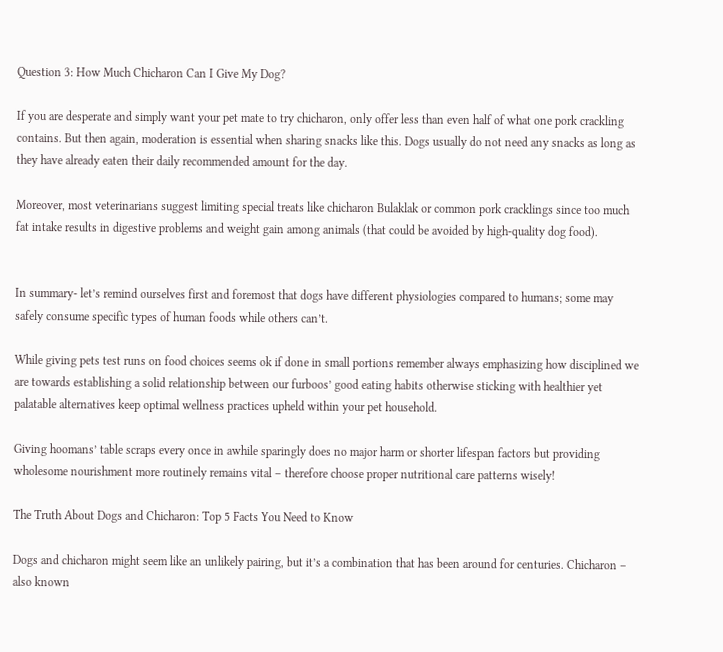Question 3: How Much Chicharon Can I Give My Dog?

If you are desperate and simply want your pet mate to try chicharon, only offer less than even half of what one pork crackling contains. But then again, moderation is essential when sharing snacks like this. Dogs usually do not need any snacks as long as they have already eaten their daily recommended amount for the day.

Moreover, most veterinarians suggest limiting special treats like chicharon Bulaklak or common pork cracklings since too much fat intake results in digestive problems and weight gain among animals (that could be avoided by high-quality dog food).


In summary- let’s remind ourselves first and foremost that dogs have different physiologies compared to humans; some may safely consume specific types of human foods while others can’t.

While giving pets test runs on food choices seems ok if done in small portions remember always emphasizing how disciplined we are towards establishing a solid relationship between our furboos’ good eating habits otherwise sticking with healthier yet palatable alternatives keep optimal wellness practices upheld within your pet household.

Giving hoomans’ table scraps every once in awhile sparingly does no major harm or shorter lifespan factors but providing wholesome nourishment more routinely remains vital – therefore choose proper nutritional care patterns wisely!

The Truth About Dogs and Chicharon: Top 5 Facts You Need to Know

Dogs and chicharon might seem like an unlikely pairing, but it’s a combination that has been around for centuries. Chicharon – also known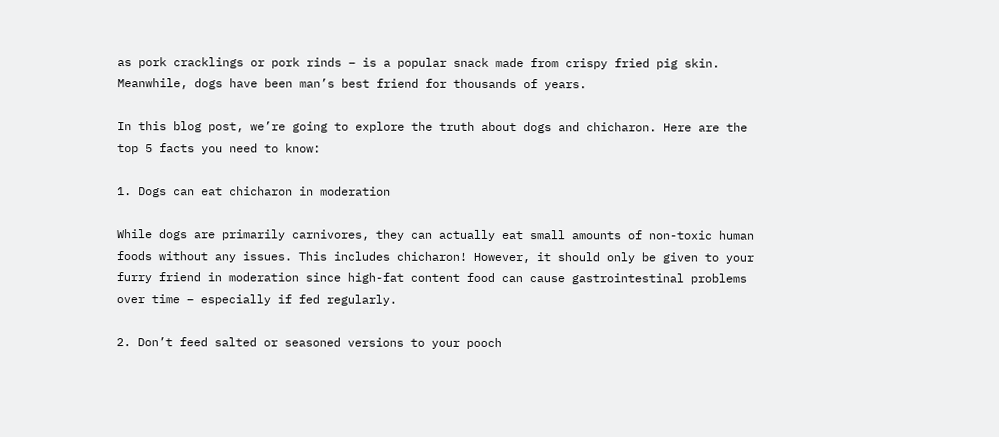as pork cracklings or pork rinds – is a popular snack made from crispy fried pig skin. Meanwhile, dogs have been man’s best friend for thousands of years.

In this blog post, we’re going to explore the truth about dogs and chicharon. Here are the top 5 facts you need to know:

1. Dogs can eat chicharon in moderation

While dogs are primarily carnivores, they can actually eat small amounts of non-toxic human foods without any issues. This includes chicharon! However, it should only be given to your furry friend in moderation since high-fat content food can cause gastrointestinal problems over time – especially if fed regularly.

2. Don’t feed salted or seasoned versions to your pooch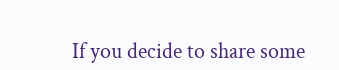If you decide to share some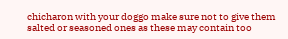chicharon with your doggo make sure not to give them salted or seasoned ones as these may contain too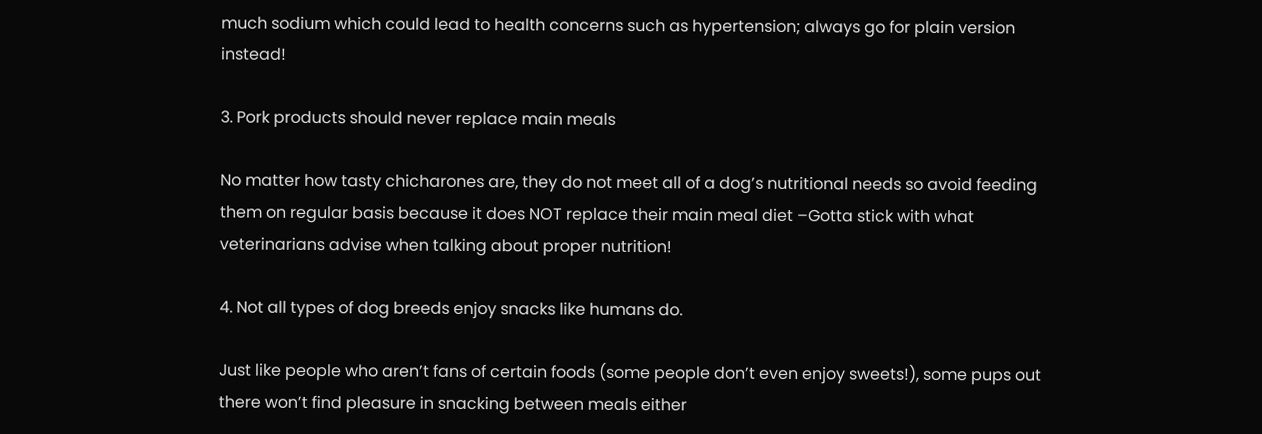much sodium which could lead to health concerns such as hypertension; always go for plain version instead!

3. Pork products should never replace main meals

No matter how tasty chicharones are, they do not meet all of a dog’s nutritional needs so avoid feeding them on regular basis because it does NOT replace their main meal diet –Gotta stick with what veterinarians advise when talking about proper nutrition!

4. Not all types of dog breeds enjoy snacks like humans do.

Just like people who aren’t fans of certain foods (some people don’t even enjoy sweets!), some pups out there won’t find pleasure in snacking between meals either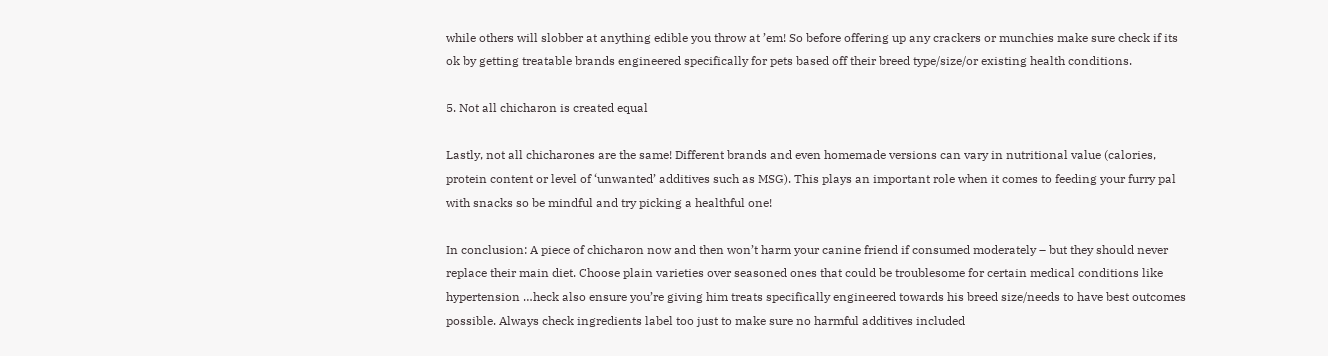while others will slobber at anything edible you throw at ’em! So before offering up any crackers or munchies make sure check if its ok by getting treatable brands engineered specifically for pets based off their breed type/size/or existing health conditions.

5. Not all chicharon is created equal

Lastly, not all chicharones are the same! Different brands and even homemade versions can vary in nutritional value (calories, protein content or level of ‘unwanted’ additives such as MSG). This plays an important role when it comes to feeding your furry pal with snacks so be mindful and try picking a healthful one!

In conclusion: A piece of chicharon now and then won’t harm your canine friend if consumed moderately – but they should never replace their main diet. Choose plain varieties over seasoned ones that could be troublesome for certain medical conditions like hypertension …heck also ensure you’re giving him treats specifically engineered towards his breed size/needs to have best outcomes possible. Always check ingredients label too just to make sure no harmful additives included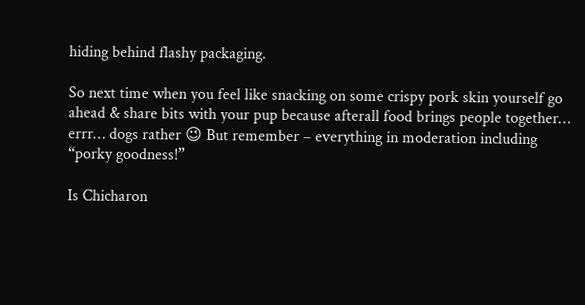hiding behind flashy packaging.

So next time when you feel like snacking on some crispy pork skin yourself go ahead & share bits with your pup because afterall food brings people together… errr… dogs rather 😉 But remember – everything in moderation including “porky goodness!”

Is Chicharon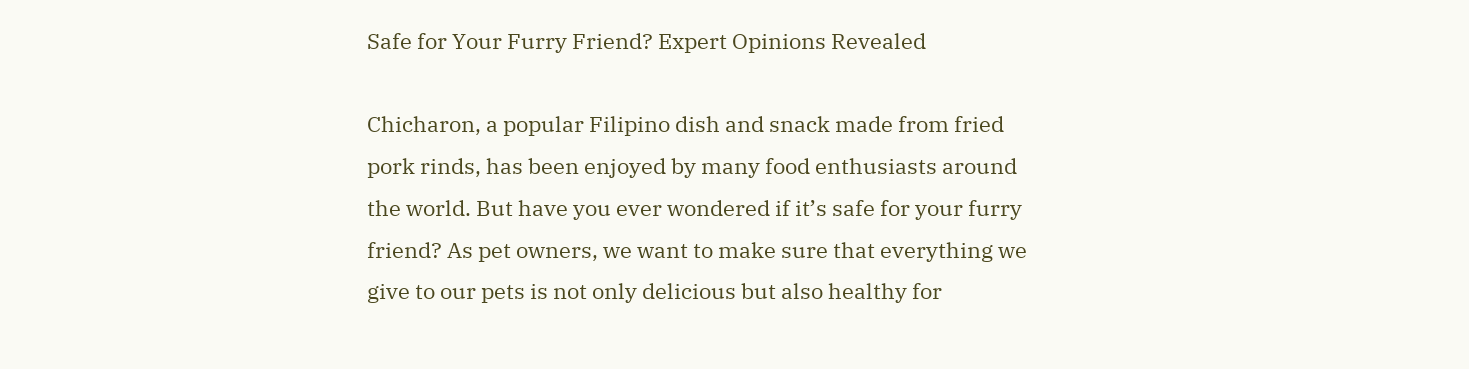Safe for Your Furry Friend? Expert Opinions Revealed

Chicharon, a popular Filipino dish and snack made from fried pork rinds, has been enjoyed by many food enthusiasts around the world. But have you ever wondered if it’s safe for your furry friend? As pet owners, we want to make sure that everything we give to our pets is not only delicious but also healthy for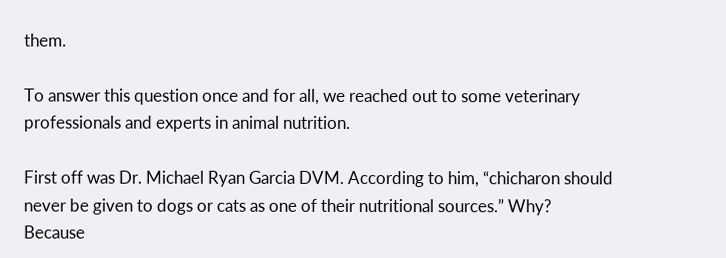them.

To answer this question once and for all, we reached out to some veterinary professionals and experts in animal nutrition.

First off was Dr. Michael Ryan Garcia DVM. According to him, “chicharon should never be given to dogs or cats as one of their nutritional sources.” Why? Because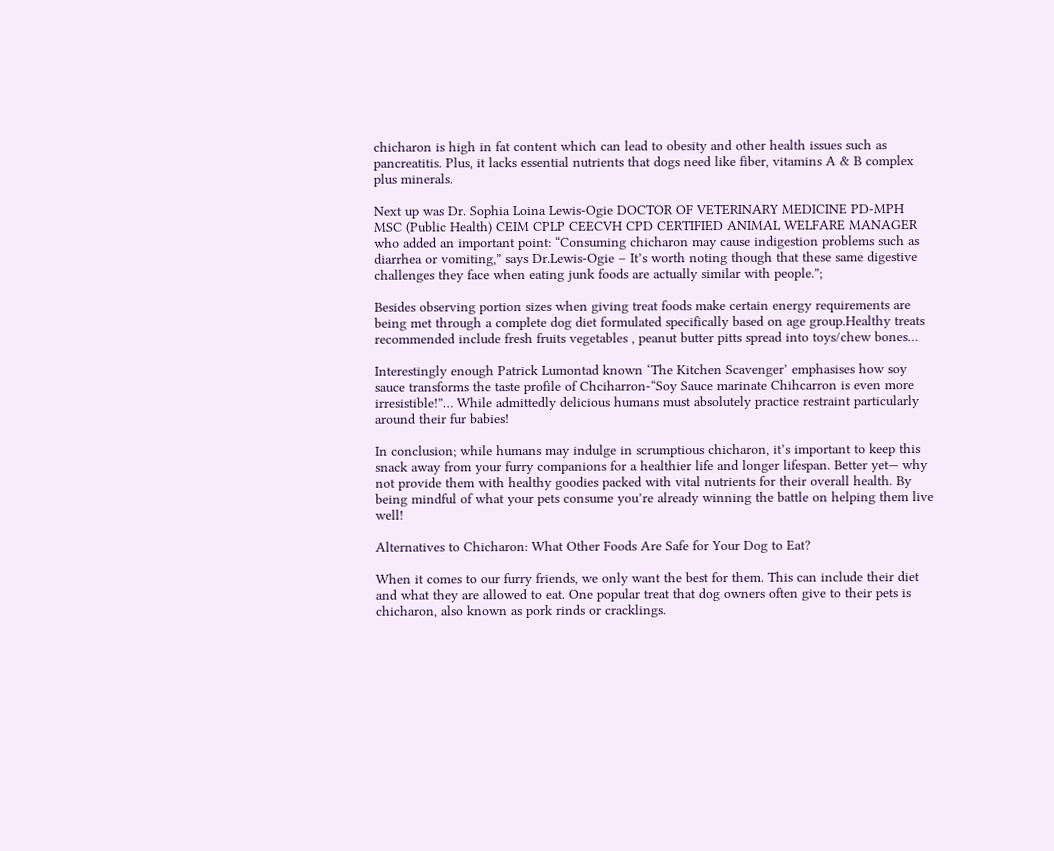chicharon is high in fat content which can lead to obesity and other health issues such as pancreatitis. Plus, it lacks essential nutrients that dogs need like fiber, vitamins A & B complex plus minerals.

Next up was Dr. Sophia Loina Lewis-Ogie DOCTOR OF VETERINARY MEDICINE PD-MPH MSC (Public Health) CEIM CPLP CEECVH CPD CERTIFIED ANIMAL WELFARE MANAGER who added an important point: “Consuming chicharon may cause indigestion problems such as diarrhea or vomiting,” says Dr.Lewis-Ogie – It’s worth noting though that these same digestive challenges they face when eating junk foods are actually similar with people.”;

Besides observing portion sizes when giving treat foods make certain energy requirements are being met through a complete dog diet formulated specifically based on age group.Healthy treats recommended include fresh fruits vegetables , peanut butter pitts spread into toys/chew bones…

Interestingly enough Patrick Lumontad known ‘The Kitchen Scavenger’ emphasises how soy sauce transforms the taste profile of Chciharron-“Soy Sauce marinate Chihcarron is even more irresistible!”… While admittedly delicious humans must absolutely practice restraint particularly around their fur babies!

In conclusion; while humans may indulge in scrumptious chicharon, it’s important to keep this snack away from your furry companions for a healthier life and longer lifespan. Better yet— why not provide them with healthy goodies packed with vital nutrients for their overall health. By being mindful of what your pets consume you’re already winning the battle on helping them live well!

Alternatives to Chicharon: What Other Foods Are Safe for Your Dog to Eat?

When it comes to our furry friends, we only want the best for them. This can include their diet and what they are allowed to eat. One popular treat that dog owners often give to their pets is chicharon, also known as pork rinds or cracklings.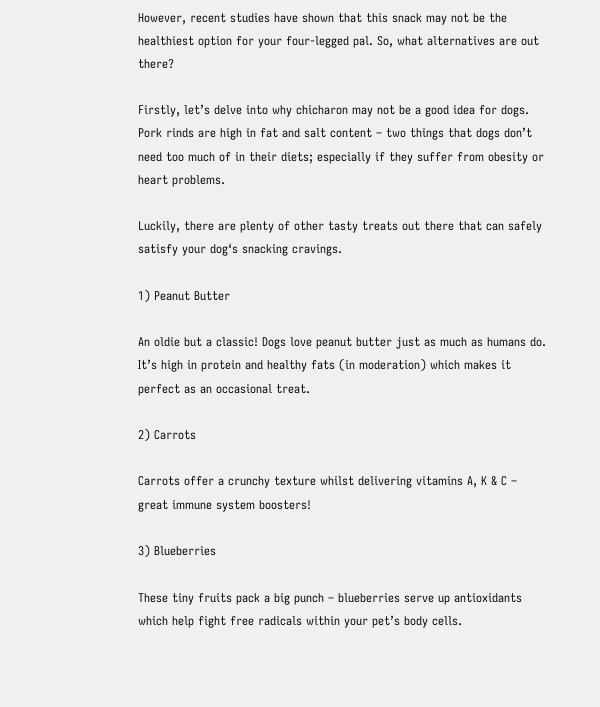However, recent studies have shown that this snack may not be the healthiest option for your four-legged pal. So, what alternatives are out there?

Firstly, let’s delve into why chicharon may not be a good idea for dogs. Pork rinds are high in fat and salt content – two things that dogs don’t need too much of in their diets; especially if they suffer from obesity or heart problems.

Luckily, there are plenty of other tasty treats out there that can safely satisfy your dog‘s snacking cravings.

1) Peanut Butter

An oldie but a classic! Dogs love peanut butter just as much as humans do. It’s high in protein and healthy fats (in moderation) which makes it perfect as an occasional treat.

2) Carrots

Carrots offer a crunchy texture whilst delivering vitamins A, K & C – great immune system boosters!

3) Blueberries

These tiny fruits pack a big punch – blueberries serve up antioxidants which help fight free radicals within your pet’s body cells.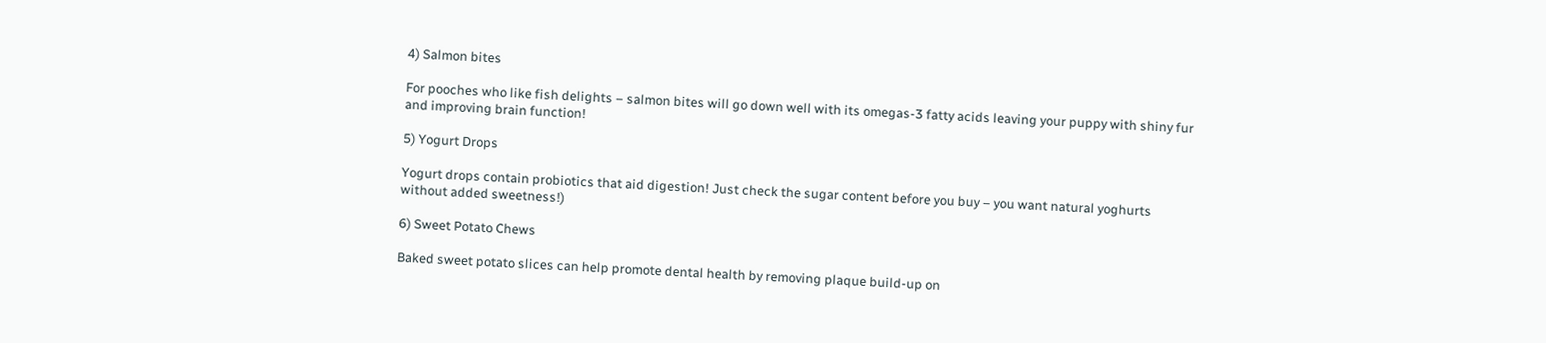4) Salmon bites

For pooches who like fish delights – salmon bites will go down well with its omegas-3 fatty acids leaving your puppy with shiny fur and improving brain function!

5) Yogurt Drops

Yogurt drops contain probiotics that aid digestion! Just check the sugar content before you buy – you want natural yoghurts without added sweetness!)

6) Sweet Potato Chews

Baked sweet potato slices can help promote dental health by removing plaque build-up on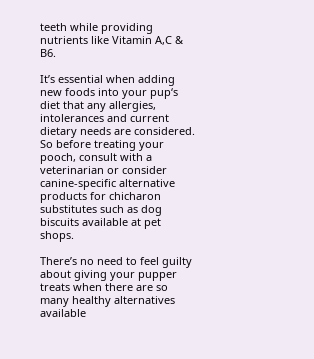teeth while providing nutrients like Vitamin A,C & B6.

It’s essential when adding new foods into your pup‘s diet that any allergies, intolerances and current dietary needs are considered. So before treating your pooch, consult with a veterinarian or consider canine-specific alternative products for chicharon substitutes such as dog biscuits available at pet shops.

There’s no need to feel guilty about giving your pupper treats when there are so many healthy alternatives available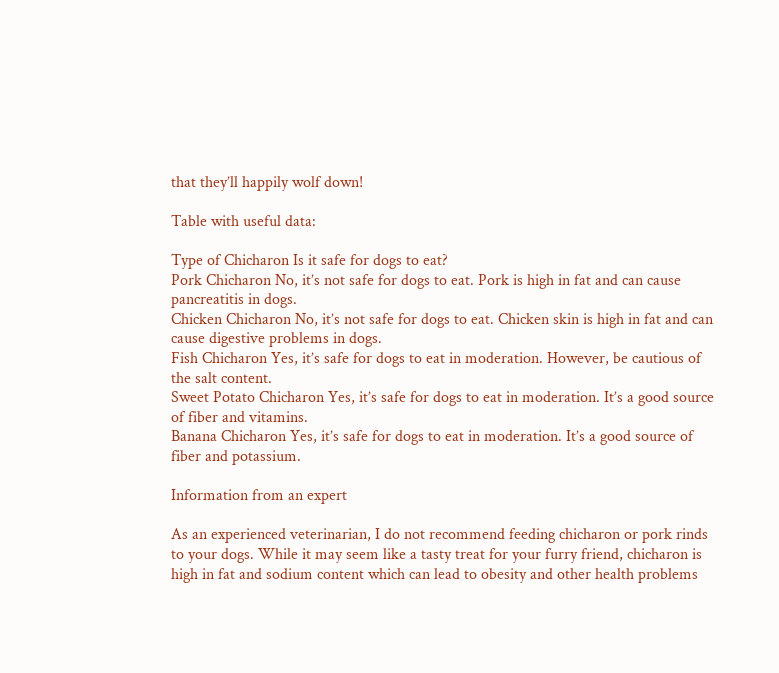that they’ll happily wolf down!

Table with useful data:

Type of Chicharon Is it safe for dogs to eat?
Pork Chicharon No, it’s not safe for dogs to eat. Pork is high in fat and can cause pancreatitis in dogs.
Chicken Chicharon No, it’s not safe for dogs to eat. Chicken skin is high in fat and can cause digestive problems in dogs.
Fish Chicharon Yes, it’s safe for dogs to eat in moderation. However, be cautious of the salt content.
Sweet Potato Chicharon Yes, it’s safe for dogs to eat in moderation. It’s a good source of fiber and vitamins.
Banana Chicharon Yes, it’s safe for dogs to eat in moderation. It’s a good source of fiber and potassium.

Information from an expert

As an experienced veterinarian, I do not recommend feeding chicharon or pork rinds to your dogs. While it may seem like a tasty treat for your furry friend, chicharon is high in fat and sodium content which can lead to obesity and other health problems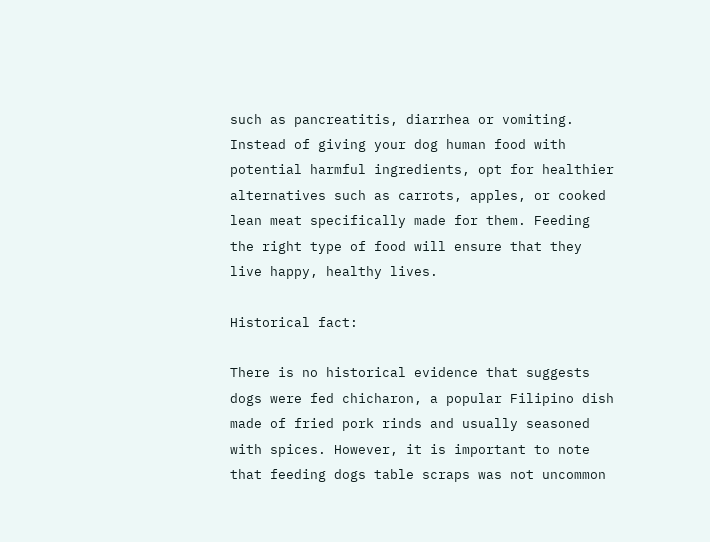such as pancreatitis, diarrhea or vomiting. Instead of giving your dog human food with potential harmful ingredients, opt for healthier alternatives such as carrots, apples, or cooked lean meat specifically made for them. Feeding the right type of food will ensure that they live happy, healthy lives.

Historical fact:

There is no historical evidence that suggests dogs were fed chicharon, a popular Filipino dish made of fried pork rinds and usually seasoned with spices. However, it is important to note that feeding dogs table scraps was not uncommon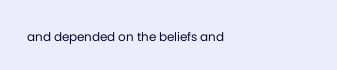and depended on the beliefs and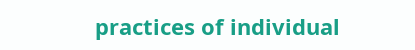practices of individual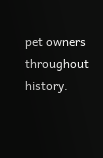pet owners throughout history.